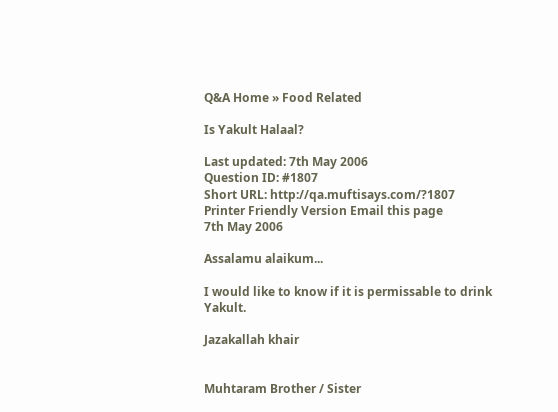Q&A Home » Food Related

Is Yakult Halaal?

Last updated: 7th May 2006
Question ID: #1807
Short URL: http://qa.muftisays.com/?1807
Printer Friendly Version Email this page
7th May 2006

Assalamu alaikum...

I would like to know if it is permissable to drink Yakult.

Jazakallah khair


Muhtaram Brother / Sister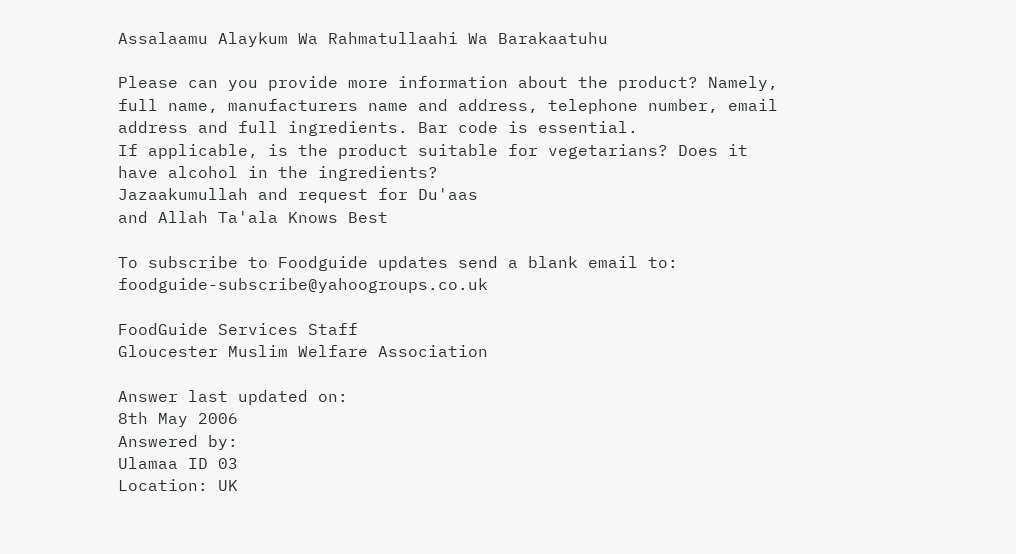Assalaamu Alaykum Wa Rahmatullaahi Wa Barakaatuhu

Please can you provide more information about the product? Namely, full name, manufacturers name and address, telephone number, email address and full ingredients. Bar code is essential.
If applicable, is the product suitable for vegetarians? Does it have alcohol in the ingredients?
Jazaakumullah and request for Du'aas
and Allah Ta'ala Knows Best

To subscribe to Foodguide updates send a blank email to: foodguide-subscribe@yahoogroups.co.uk

FoodGuide Services Staff
Gloucester Muslim Welfare Association

Answer last updated on:
8th May 2006
Answered by:
Ulamaa ID 03
Location: UK